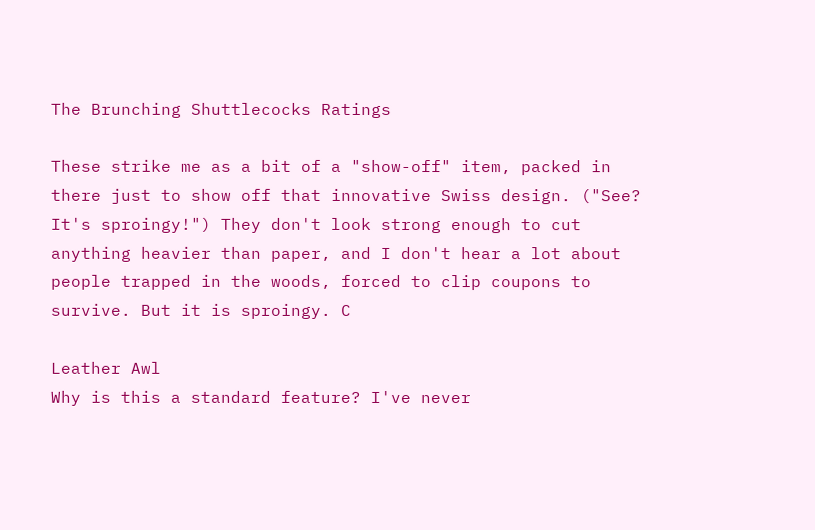The Brunching Shuttlecocks Ratings

These strike me as a bit of a "show-off" item, packed in there just to show off that innovative Swiss design. ("See? It's sproingy!") They don't look strong enough to cut anything heavier than paper, and I don't hear a lot about people trapped in the woods, forced to clip coupons to survive. But it is sproingy. C

Leather Awl
Why is this a standard feature? I've never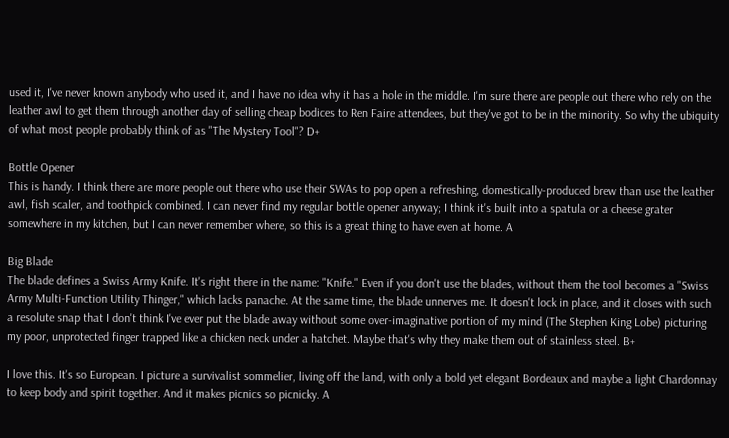used it, I've never known anybody who used it, and I have no idea why it has a hole in the middle. I'm sure there are people out there who rely on the leather awl to get them through another day of selling cheap bodices to Ren Faire attendees, but they've got to be in the minority. So why the ubiquity of what most people probably think of as "The Mystery Tool"? D+

Bottle Opener
This is handy. I think there are more people out there who use their SWAs to pop open a refreshing, domestically-produced brew than use the leather awl, fish scaler, and toothpick combined. I can never find my regular bottle opener anyway; I think it's built into a spatula or a cheese grater somewhere in my kitchen, but I can never remember where, so this is a great thing to have even at home. A

Big Blade
The blade defines a Swiss Army Knife. It's right there in the name: "Knife." Even if you don't use the blades, without them the tool becomes a "Swiss Army Multi-Function Utility Thinger," which lacks panache. At the same time, the blade unnerves me. It doesn't lock in place, and it closes with such a resolute snap that I don't think I've ever put the blade away without some over-imaginative portion of my mind (The Stephen King Lobe) picturing my poor, unprotected finger trapped like a chicken neck under a hatchet. Maybe that's why they make them out of stainless steel. B+

I love this. It's so European. I picture a survivalist sommelier, living off the land, with only a bold yet elegant Bordeaux and maybe a light Chardonnay to keep body and spirit together. And it makes picnics so picnicky. A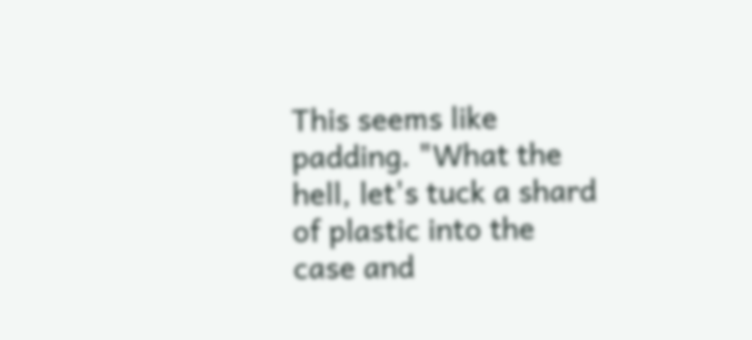This seems like padding. "What the hell, let's tuck a shard of plastic into the case and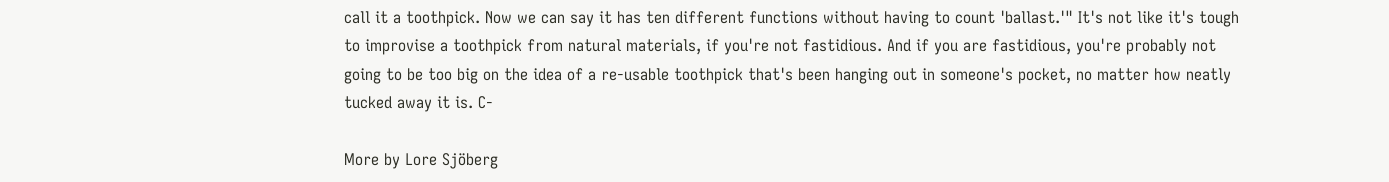call it a toothpick. Now we can say it has ten different functions without having to count 'ballast.'" It's not like it's tough to improvise a toothpick from natural materials, if you're not fastidious. And if you are fastidious, you're probably not going to be too big on the idea of a re-usable toothpick that's been hanging out in someone's pocket, no matter how neatly tucked away it is. C-

More by Lore Sjöberg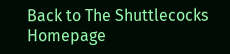Back to The Shuttlecocks Homepage